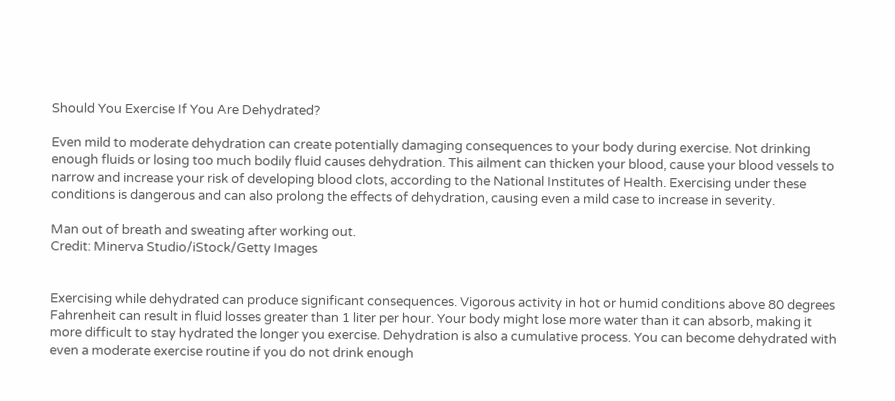Should You Exercise If You Are Dehydrated?

Even mild to moderate dehydration can create potentially damaging consequences to your body during exercise. Not drinking enough fluids or losing too much bodily fluid causes dehydration. This ailment can thicken your blood, cause your blood vessels to narrow and increase your risk of developing blood clots, according to the National Institutes of Health. Exercising under these conditions is dangerous and can also prolong the effects of dehydration, causing even a mild case to increase in severity.

Man out of breath and sweating after working out.
Credit: Minerva Studio/iStock/Getty Images


Exercising while dehydrated can produce significant consequences. Vigorous activity in hot or humid conditions above 80 degrees Fahrenheit can result in fluid losses greater than 1 liter per hour. Your body might lose more water than it can absorb, making it more difficult to stay hydrated the longer you exercise. Dehydration is also a cumulative process. You can become dehydrated with even a moderate exercise routine if you do not drink enough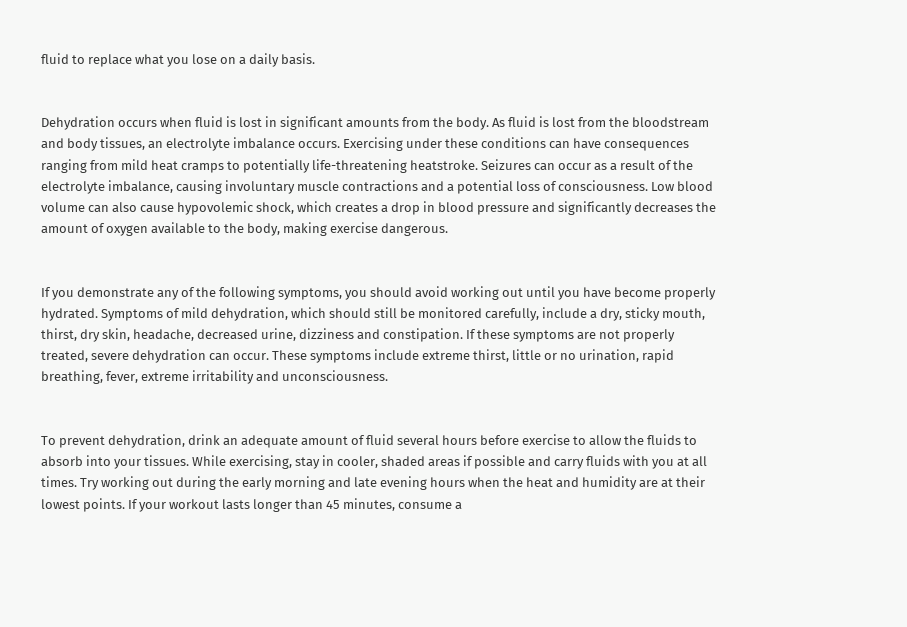fluid to replace what you lose on a daily basis.


Dehydration occurs when fluid is lost in significant amounts from the body. As fluid is lost from the bloodstream and body tissues, an electrolyte imbalance occurs. Exercising under these conditions can have consequences ranging from mild heat cramps to potentially life-threatening heatstroke. Seizures can occur as a result of the electrolyte imbalance, causing involuntary muscle contractions and a potential loss of consciousness. Low blood volume can also cause hypovolemic shock, which creates a drop in blood pressure and significantly decreases the amount of oxygen available to the body, making exercise dangerous.


If you demonstrate any of the following symptoms, you should avoid working out until you have become properly hydrated. Symptoms of mild dehydration, which should still be monitored carefully, include a dry, sticky mouth, thirst, dry skin, headache, decreased urine, dizziness and constipation. If these symptoms are not properly treated, severe dehydration can occur. These symptoms include extreme thirst, little or no urination, rapid breathing, fever, extreme irritability and unconsciousness.


To prevent dehydration, drink an adequate amount of fluid several hours before exercise to allow the fluids to absorb into your tissues. While exercising, stay in cooler, shaded areas if possible and carry fluids with you at all times. Try working out during the early morning and late evening hours when the heat and humidity are at their lowest points. If your workout lasts longer than 45 minutes, consume a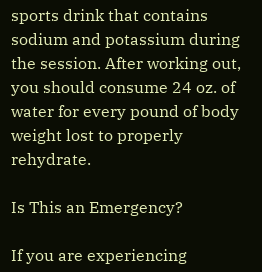sports drink that contains sodium and potassium during the session. After working out, you should consume 24 oz. of water for every pound of body weight lost to properly rehydrate.

Is This an Emergency?

If you are experiencing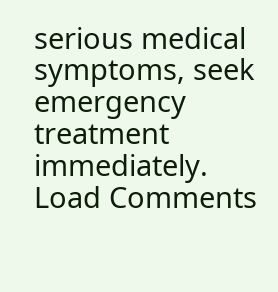serious medical symptoms, seek emergency treatment immediately.
Load Comments